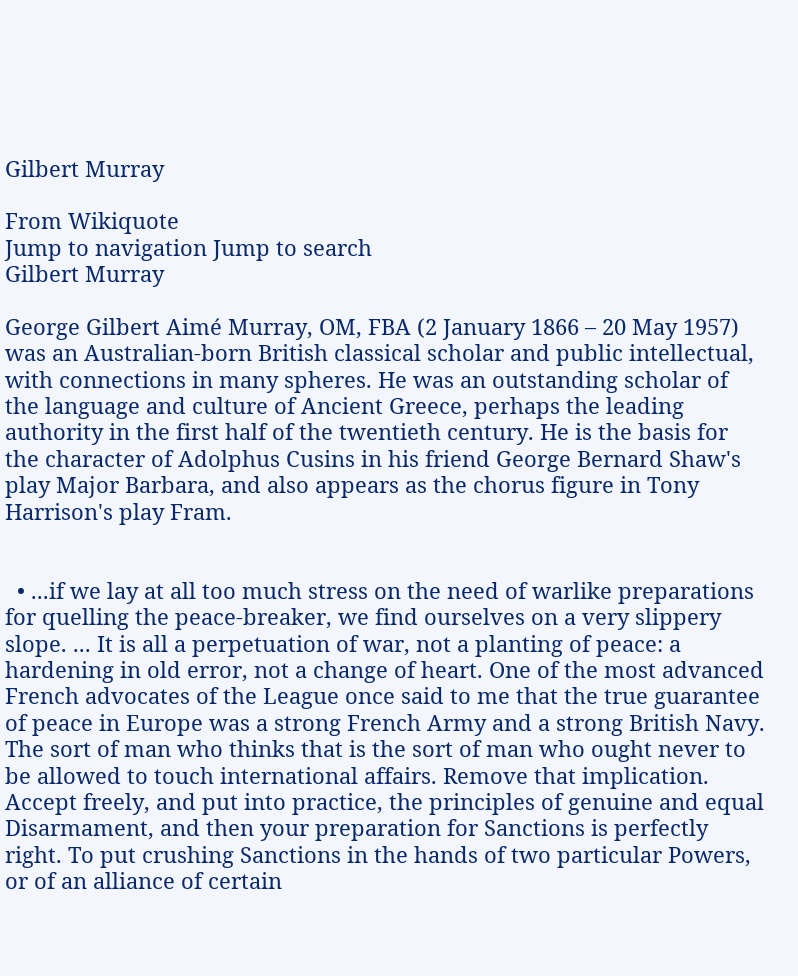Gilbert Murray

From Wikiquote
Jump to navigation Jump to search
Gilbert Murray

George Gilbert Aimé Murray, OM, FBA (2 January 1866 – 20 May 1957) was an Australian-born British classical scholar and public intellectual, with connections in many spheres. He was an outstanding scholar of the language and culture of Ancient Greece, perhaps the leading authority in the first half of the twentieth century. He is the basis for the character of Adolphus Cusins in his friend George Bernard Shaw's play Major Barbara, and also appears as the chorus figure in Tony Harrison's play Fram.


  • ...if we lay at all too much stress on the need of warlike preparations for quelling the peace-breaker, we find ourselves on a very slippery slope. ... It is all a perpetuation of war, not a planting of peace: a hardening in old error, not a change of heart. One of the most advanced French advocates of the League once said to me that the true guarantee of peace in Europe was a strong French Army and a strong British Navy. The sort of man who thinks that is the sort of man who ought never to be allowed to touch international affairs. Remove that implication. Accept freely, and put into practice, the principles of genuine and equal Disarmament, and then your preparation for Sanctions is perfectly right. To put crushing Sanctions in the hands of two particular Powers, or of an alliance of certain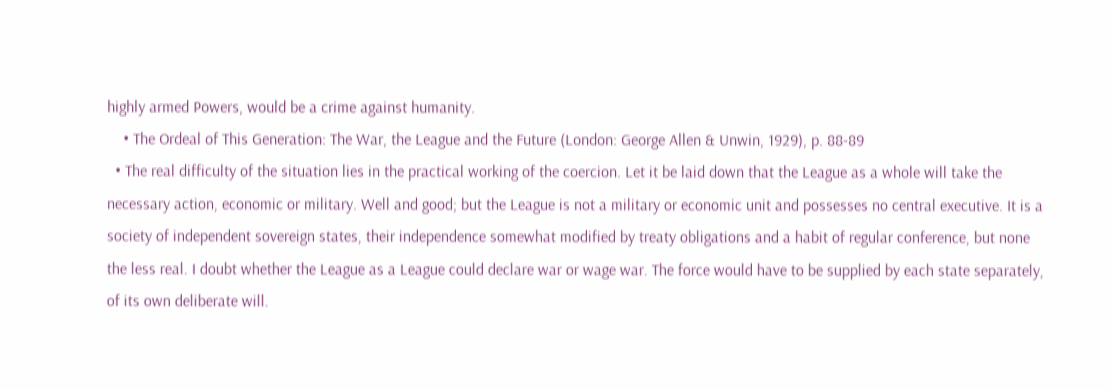highly armed Powers, would be a crime against humanity.
    • The Ordeal of This Generation: The War, the League and the Future (London: George Allen & Unwin, 1929), p. 88-89
  • The real difficulty of the situation lies in the practical working of the coercion. Let it be laid down that the League as a whole will take the necessary action, economic or military. Well and good; but the League is not a military or economic unit and possesses no central executive. It is a society of independent sovereign states, their independence somewhat modified by treaty obligations and a habit of regular conference, but none the less real. I doubt whether the League as a League could declare war or wage war. The force would have to be supplied by each state separately, of its own deliberate will.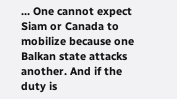... One cannot expect Siam or Canada to mobilize because one Balkan state attacks another. And if the duty is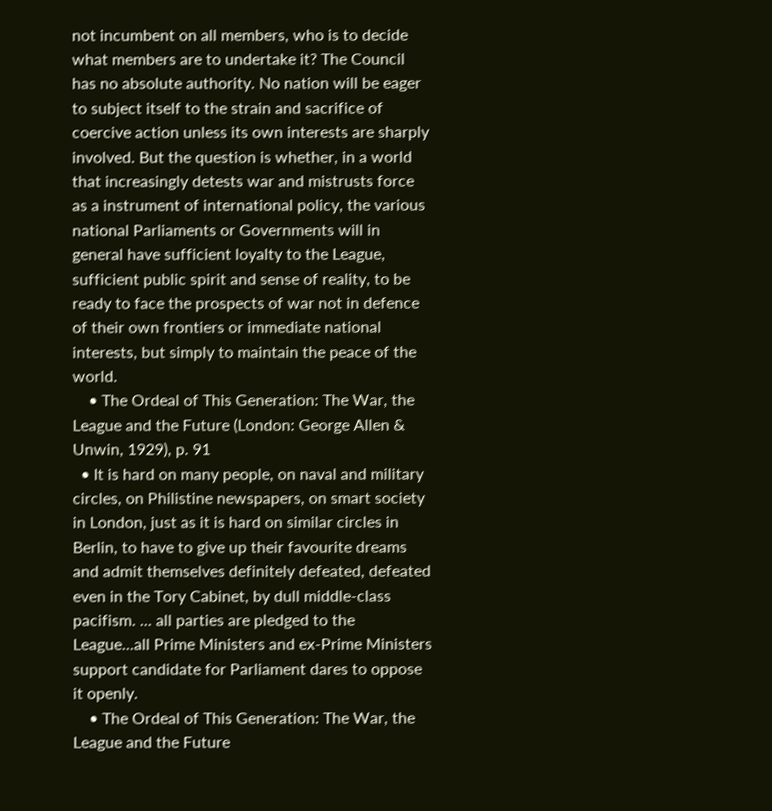not incumbent on all members, who is to decide what members are to undertake it? The Council has no absolute authority. No nation will be eager to subject itself to the strain and sacrifice of coercive action unless its own interests are sharply involved. But the question is whether, in a world that increasingly detests war and mistrusts force as a instrument of international policy, the various national Parliaments or Governments will in general have sufficient loyalty to the League, sufficient public spirit and sense of reality, to be ready to face the prospects of war not in defence of their own frontiers or immediate national interests, but simply to maintain the peace of the world.
    • The Ordeal of This Generation: The War, the League and the Future (London: George Allen & Unwin, 1929), p. 91
  • It is hard on many people, on naval and military circles, on Philistine newspapers, on smart society in London, just as it is hard on similar circles in Berlin, to have to give up their favourite dreams and admit themselves definitely defeated, defeated even in the Tory Cabinet, by dull middle-class pacifism. ... all parties are pledged to the League...all Prime Ministers and ex-Prime Ministers support candidate for Parliament dares to oppose it openly.
    • The Ordeal of This Generation: The War, the League and the Future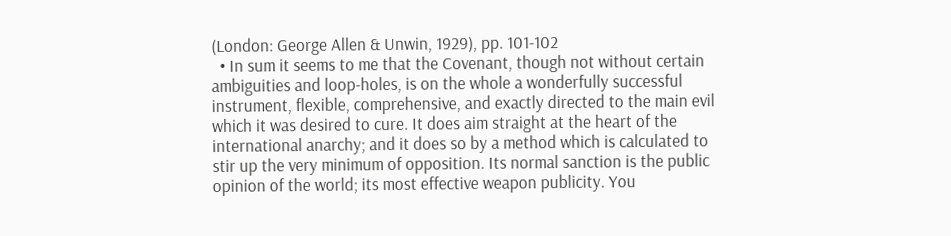(London: George Allen & Unwin, 1929), pp. 101-102
  • In sum it seems to me that the Covenant, though not without certain ambiguities and loop-holes, is on the whole a wonderfully successful instrument, flexible, comprehensive, and exactly directed to the main evil which it was desired to cure. It does aim straight at the heart of the international anarchy; and it does so by a method which is calculated to stir up the very minimum of opposition. Its normal sanction is the public opinion of the world; its most effective weapon publicity. You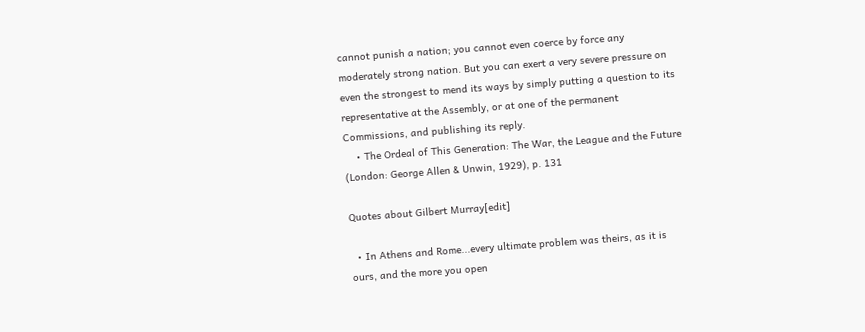cannot punish a nation; you cannot even coerce by force any moderately strong nation. But you can exert a very severe pressure on even the strongest to mend its ways by simply putting a question to its representative at the Assembly, or at one of the permanent Commissions, and publishing its reply.
    • The Ordeal of This Generation: The War, the League and the Future (London: George Allen & Unwin, 1929), p. 131

Quotes about Gilbert Murray[edit]

  • In Athens and Rome...every ultimate problem was theirs, as it is ours, and the more you open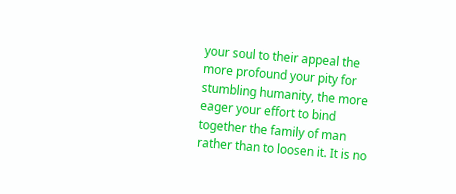your soul to their appeal the more profound your pity for stumbling humanity, the more eager your effort to bind together the family of man rather than to loosen it. It is no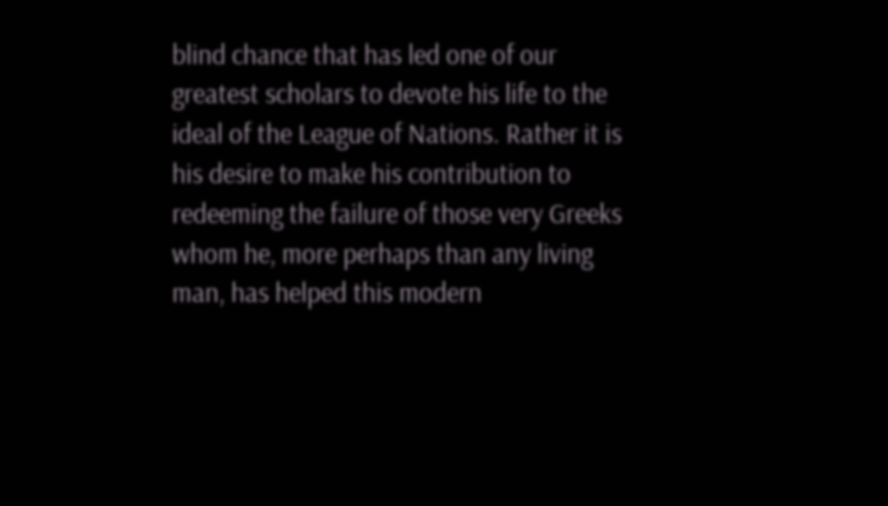blind chance that has led one of our greatest scholars to devote his life to the ideal of the League of Nations. Rather it is his desire to make his contribution to redeeming the failure of those very Greeks whom he, more perhaps than any living man, has helped this modern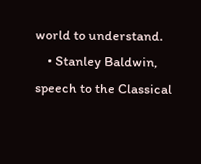world to understand.
    • Stanley Baldwin, speech to the Classical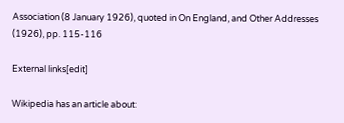Association (8 January 1926), quoted in On England, and Other Addresses (1926), pp. 115-116

External links[edit]

Wikipedia has an article about: